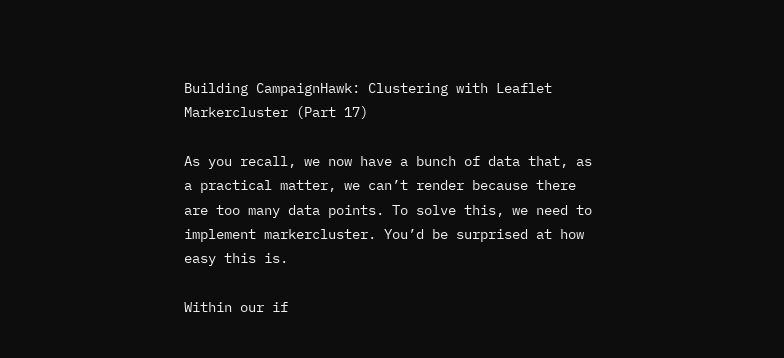Building CampaignHawk: Clustering with Leaflet Markercluster (Part 17)

As you recall, we now have a bunch of data that, as a practical matter, we can’t render because there are too many data points. To solve this, we need to implement markercluster. You’d be surprised at how easy this is.

Within our if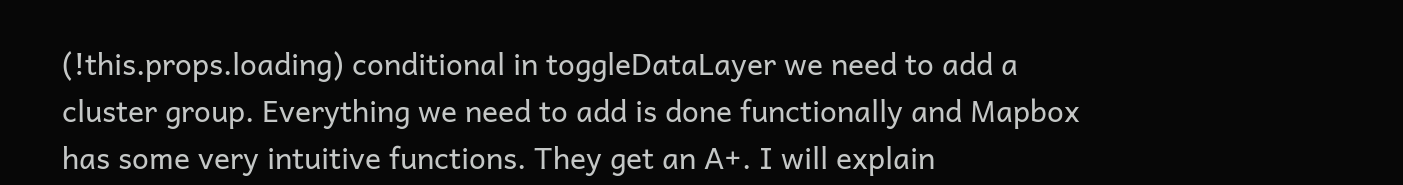(!this.props.loading) conditional in toggleDataLayer we need to add a cluster group. Everything we need to add is done functionally and Mapbox has some very intuitive functions. They get an A+. I will explain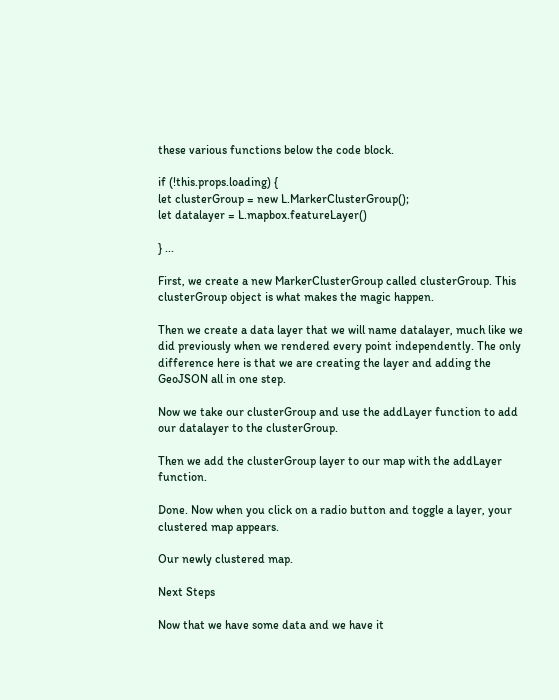these various functions below the code block.

if (!this.props.loading) {
let clusterGroup = new L.MarkerClusterGroup();
let datalayer = L.mapbox.featureLayer()

} ...

First, we create a new MarkerClusterGroup called clusterGroup. This clusterGroup object is what makes the magic happen.

Then we create a data layer that we will name datalayer, much like we did previously when we rendered every point independently. The only difference here is that we are creating the layer and adding the GeoJSON all in one step.

Now we take our clusterGroup and use the addLayer function to add our datalayer to the clusterGroup.

Then we add the clusterGroup layer to our map with the addLayer function.

Done. Now when you click on a radio button and toggle a layer, your clustered map appears.

Our newly clustered map.

Next Steps

Now that we have some data and we have it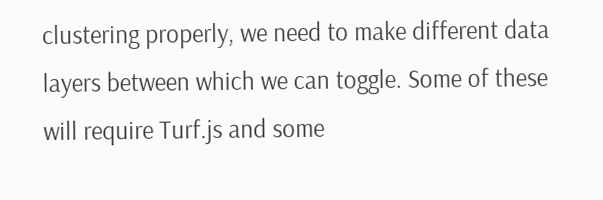clustering properly, we need to make different data layers between which we can toggle. Some of these will require Turf.js and some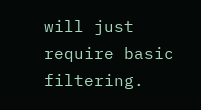will just require basic filtering.